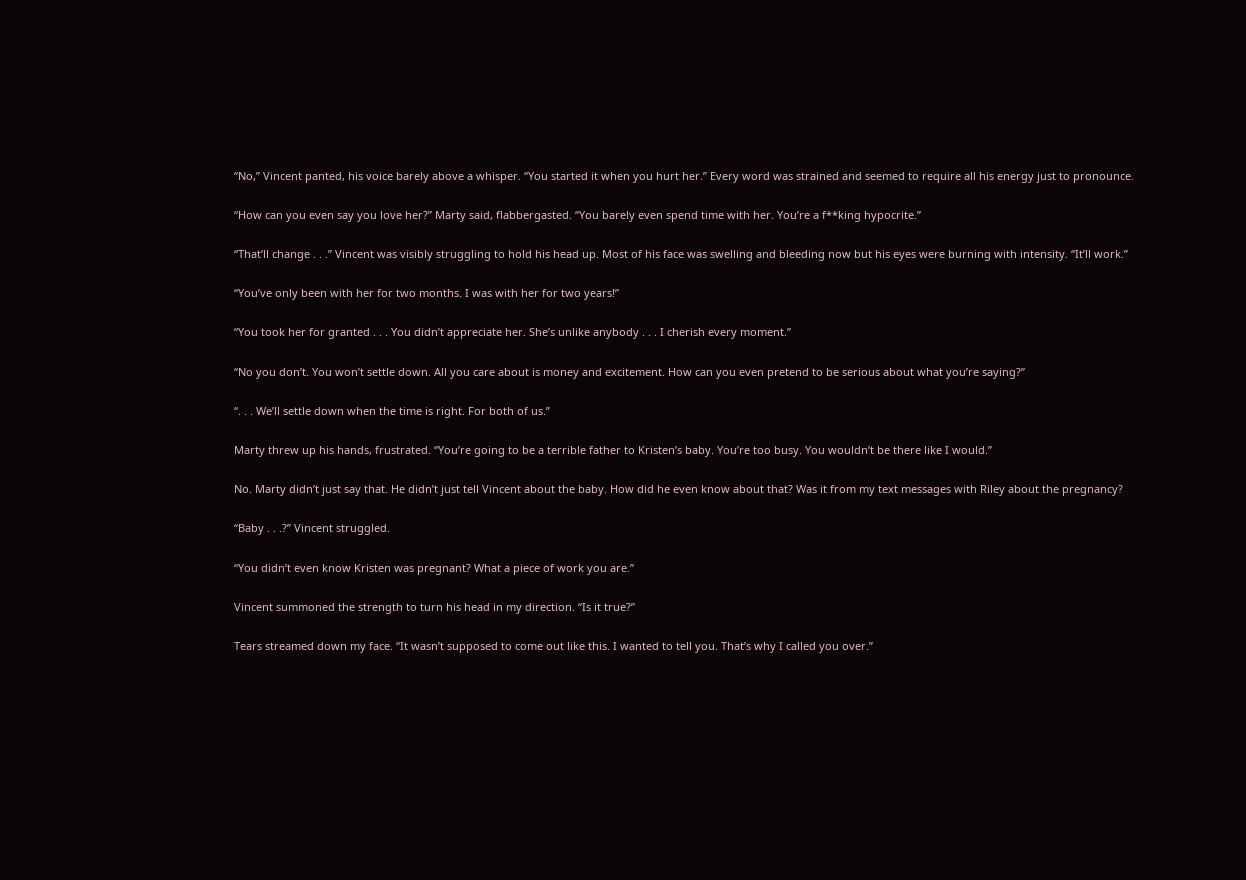“No,” Vincent panted, his voice barely above a whisper. “You started it when you hurt her.” Every word was strained and seemed to require all his energy just to pronounce.

“How can you even say you love her?” Marty said, flabbergasted. “You barely even spend time with her. You’re a f**king hypocrite.”

“That’ll change . . .” Vincent was visibly struggling to hold his head up. Most of his face was swelling and bleeding now but his eyes were burning with intensity. “It’ll work.”

“You’ve only been with her for two months. I was with her for two years!”

“You took her for granted . . . You didn’t appreciate her. She’s unlike anybody . . . I cherish every moment.”

“No you don’t. You won’t settle down. All you care about is money and excitement. How can you even pretend to be serious about what you’re saying?”

“. . . We’ll settle down when the time is right. For both of us.”

Marty threw up his hands, frustrated. “You’re going to be a terrible father to Kristen’s baby. You’re too busy. You wouldn’t be there like I would.”

No. Marty didn’t just say that. He didn’t just tell Vincent about the baby. How did he even know about that? Was it from my text messages with Riley about the pregnancy?

“Baby . . .?” Vincent struggled.

“You didn’t even know Kristen was pregnant? What a piece of work you are.”

Vincent summoned the strength to turn his head in my direction. “Is it true?”

Tears streamed down my face. “It wasn’t supposed to come out like this. I wanted to tell you. That’s why I called you over.”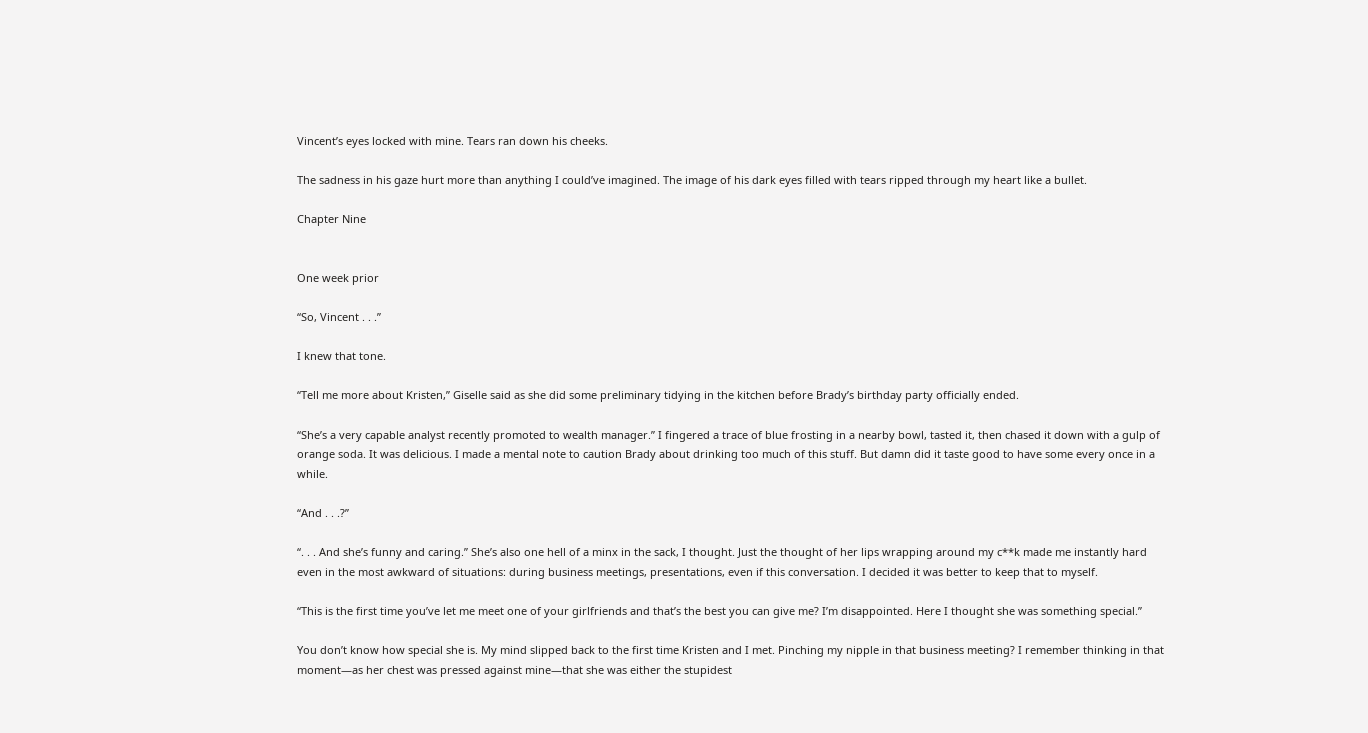Vincent’s eyes locked with mine. Tears ran down his cheeks.

The sadness in his gaze hurt more than anything I could’ve imagined. The image of his dark eyes filled with tears ripped through my heart like a bullet.

Chapter Nine


One week prior

“So, Vincent . . .”

I knew that tone.

“Tell me more about Kristen,” Giselle said as she did some preliminary tidying in the kitchen before Brady’s birthday party officially ended.

“She’s a very capable analyst recently promoted to wealth manager.” I fingered a trace of blue frosting in a nearby bowl, tasted it, then chased it down with a gulp of orange soda. It was delicious. I made a mental note to caution Brady about drinking too much of this stuff. But damn did it taste good to have some every once in a while.

“And . . .?”

“. . . And she’s funny and caring.” She’s also one hell of a minx in the sack, I thought. Just the thought of her lips wrapping around my c**k made me instantly hard even in the most awkward of situations: during business meetings, presentations, even if this conversation. I decided it was better to keep that to myself.

“This is the first time you’ve let me meet one of your girlfriends and that’s the best you can give me? I’m disappointed. Here I thought she was something special.”

You don’t know how special she is. My mind slipped back to the first time Kristen and I met. Pinching my nipple in that business meeting? I remember thinking in that moment—as her chest was pressed against mine—that she was either the stupidest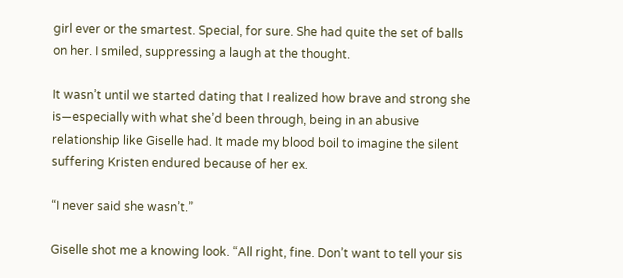girl ever or the smartest. Special, for sure. She had quite the set of balls on her. I smiled, suppressing a laugh at the thought.

It wasn’t until we started dating that I realized how brave and strong she is—especially with what she’d been through, being in an abusive relationship like Giselle had. It made my blood boil to imagine the silent suffering Kristen endured because of her ex.

“I never said she wasn’t.”

Giselle shot me a knowing look. “All right, fine. Don’t want to tell your sis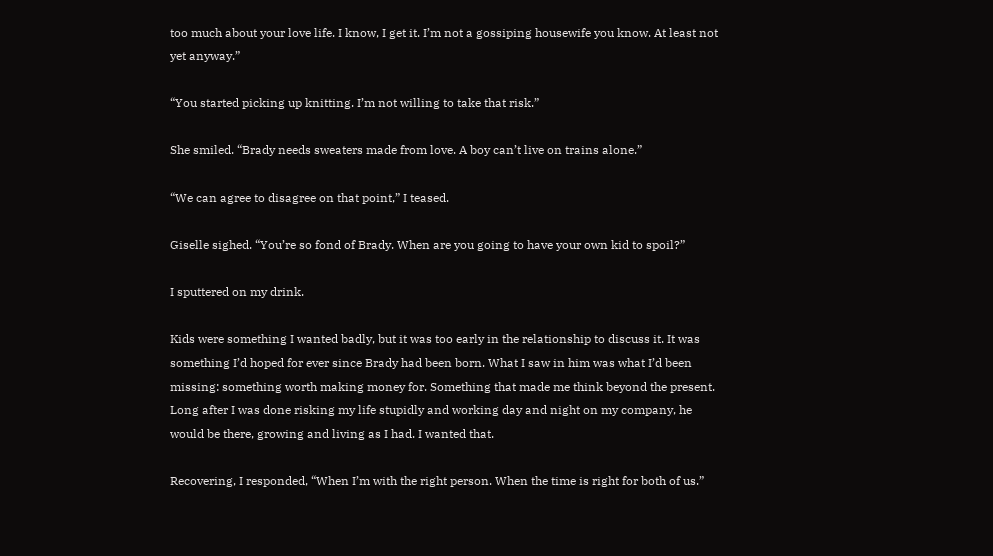too much about your love life. I know, I get it. I’m not a gossiping housewife you know. At least not yet anyway.”

“You started picking up knitting. I’m not willing to take that risk.”

She smiled. “Brady needs sweaters made from love. A boy can’t live on trains alone.”

“We can agree to disagree on that point,” I teased.

Giselle sighed. “You’re so fond of Brady. When are you going to have your own kid to spoil?”

I sputtered on my drink.

Kids were something I wanted badly, but it was too early in the relationship to discuss it. It was something I’d hoped for ever since Brady had been born. What I saw in him was what I’d been missing: something worth making money for. Something that made me think beyond the present. Long after I was done risking my life stupidly and working day and night on my company, he would be there, growing and living as I had. I wanted that.

Recovering, I responded, “When I’m with the right person. When the time is right for both of us.”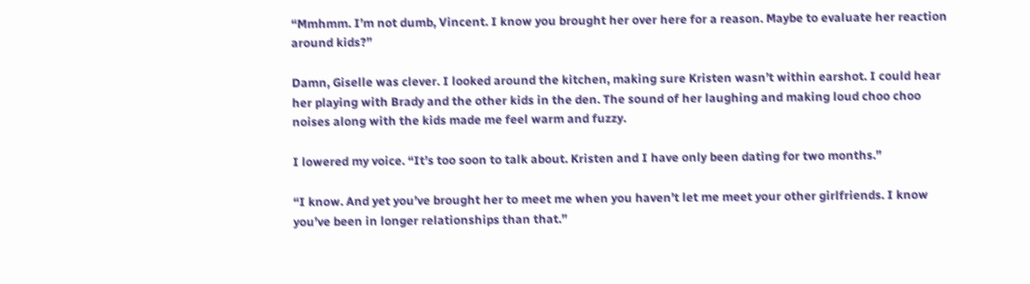“Mmhmm. I’m not dumb, Vincent. I know you brought her over here for a reason. Maybe to evaluate her reaction around kids?”

Damn, Giselle was clever. I looked around the kitchen, making sure Kristen wasn’t within earshot. I could hear her playing with Brady and the other kids in the den. The sound of her laughing and making loud choo choo noises along with the kids made me feel warm and fuzzy.

I lowered my voice. “It’s too soon to talk about. Kristen and I have only been dating for two months.”

“I know. And yet you’ve brought her to meet me when you haven’t let me meet your other girlfriends. I know you’ve been in longer relationships than that.”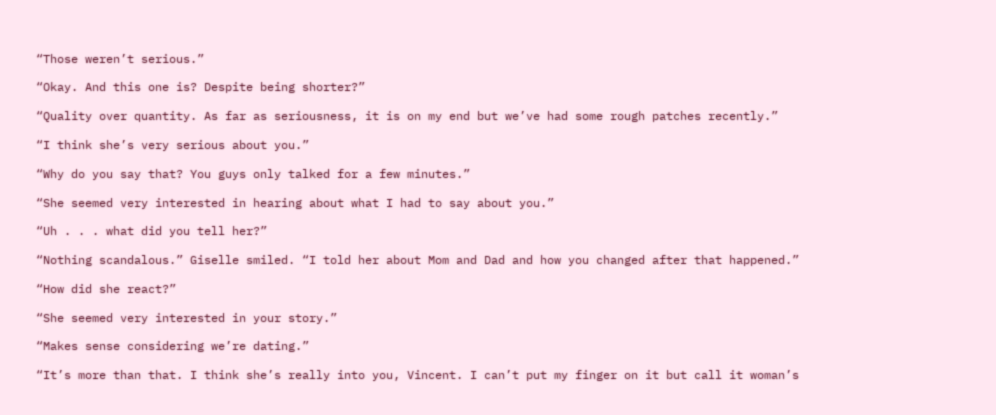“Those weren’t serious.”

“Okay. And this one is? Despite being shorter?”

“Quality over quantity. As far as seriousness, it is on my end but we’ve had some rough patches recently.”

“I think she’s very serious about you.”

“Why do you say that? You guys only talked for a few minutes.”

“She seemed very interested in hearing about what I had to say about you.”

“Uh . . . what did you tell her?”

“Nothing scandalous.” Giselle smiled. “I told her about Mom and Dad and how you changed after that happened.”

“How did she react?”

“She seemed very interested in your story.”

“Makes sense considering we’re dating.”

“It’s more than that. I think she’s really into you, Vincent. I can’t put my finger on it but call it woman’s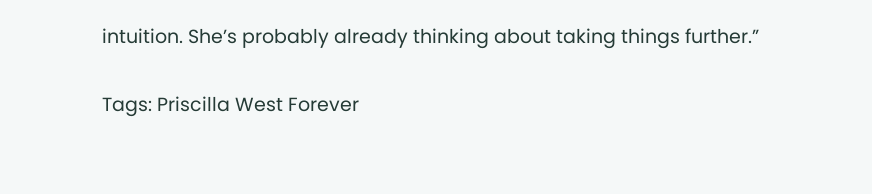intuition. She’s probably already thinking about taking things further.”

Tags: Priscilla West Forever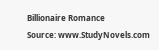Billionaire Romance
Source: www.StudyNovels.com